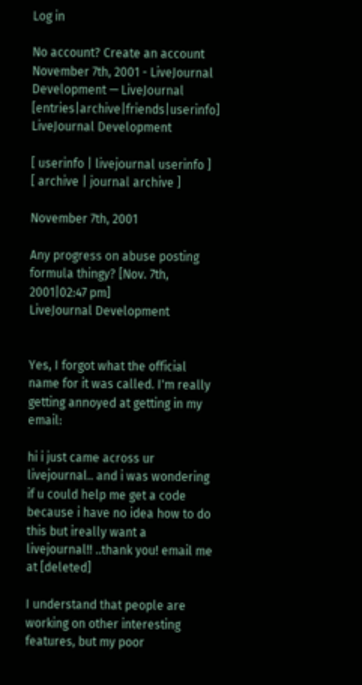Log in

No account? Create an account
November 7th, 2001 - LiveJournal Development — LiveJournal [entries|archive|friends|userinfo]
LiveJournal Development

[ userinfo | livejournal userinfo ]
[ archive | journal archive ]

November 7th, 2001

Any progress on abuse posting formula thingy? [Nov. 7th, 2001|02:47 pm]
LiveJournal Development


Yes, I forgot what the official name for it was called. I'm really getting annoyed at getting in my email:

hi i just came across ur livejournal.. and i was wondering if u could help me get a code because i have no idea how to do this but ireally want a livejournal!! ..thank you! email me at [deleted]

I understand that people are working on other interesting features, but my poor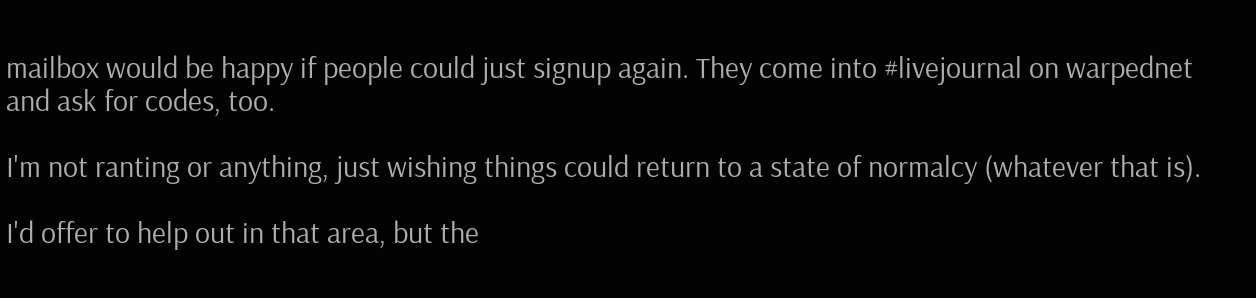mailbox would be happy if people could just signup again. They come into #livejournal on warpednet and ask for codes, too.

I'm not ranting or anything, just wishing things could return to a state of normalcy (whatever that is).

I'd offer to help out in that area, but the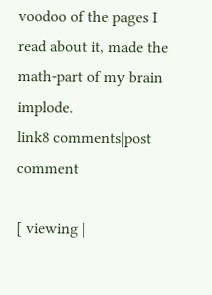voodoo of the pages I read about it, made the math-part of my brain implode.
link8 comments|post comment

[ viewing |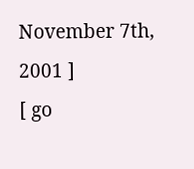November 7th, 2001 ]
[ go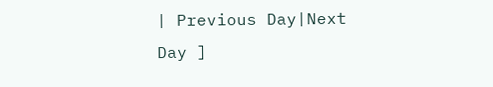| Previous Day|Next Day ]